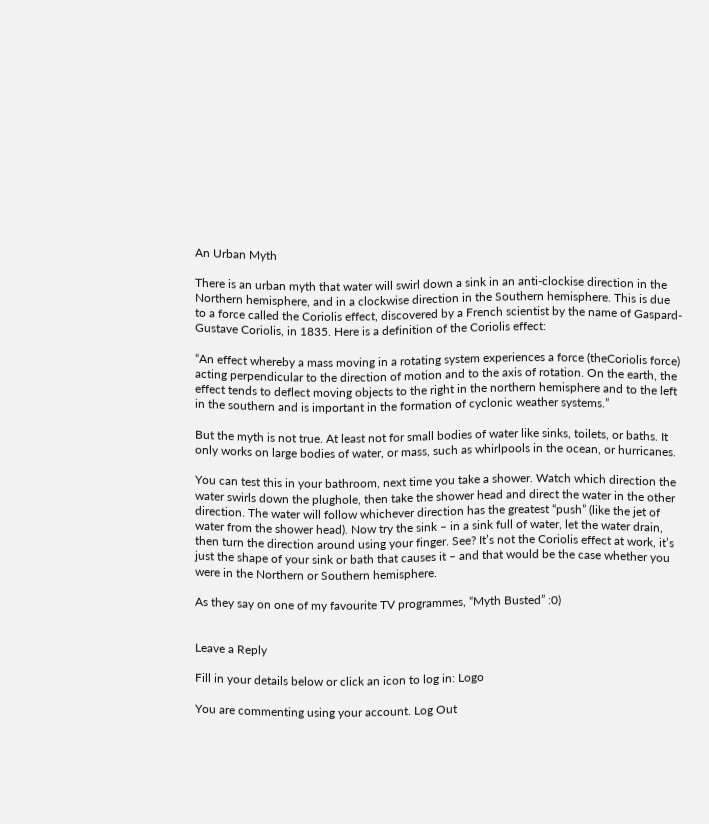An Urban Myth

There is an urban myth that water will swirl down a sink in an anti-clockise direction in the Northern hemisphere, and in a clockwise direction in the Southern hemisphere. This is due to a force called the Coriolis effect, discovered by a French scientist by the name of Gaspard-Gustave Coriolis, in 1835. Here is a definition of the Coriolis effect:

“An effect whereby a mass moving in a rotating system experiences a force (theCoriolis force) acting perpendicular to the direction of motion and to the axis of rotation. On the earth, the effect tends to deflect moving objects to the right in the northern hemisphere and to the left in the southern and is important in the formation of cyclonic weather systems.”

But the myth is not true. At least not for small bodies of water like sinks, toilets, or baths. It only works on large bodies of water, or mass, such as whirlpools in the ocean, or hurricanes.

You can test this in your bathroom, next time you take a shower. Watch which direction the water swirls down the plughole, then take the shower head and direct the water in the other direction. The water will follow whichever direction has the greatest “push” (like the jet of water from the shower head). Now try the sink – in a sink full of water, let the water drain, then turn the direction around using your finger. See? It’s not the Coriolis effect at work, it’s just the shape of your sink or bath that causes it – and that would be the case whether you were in the Northern or Southern hemisphere.

As they say on one of my favourite TV programmes, “Myth Busted” :0)


Leave a Reply

Fill in your details below or click an icon to log in: Logo

You are commenting using your account. Log Out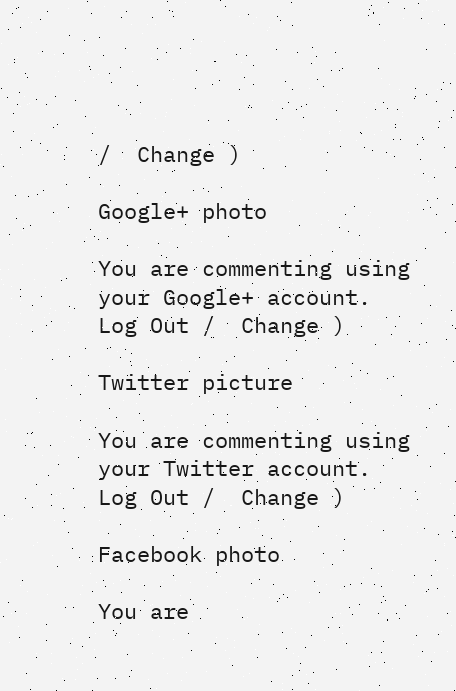/  Change )

Google+ photo

You are commenting using your Google+ account. Log Out /  Change )

Twitter picture

You are commenting using your Twitter account. Log Out /  Change )

Facebook photo

You are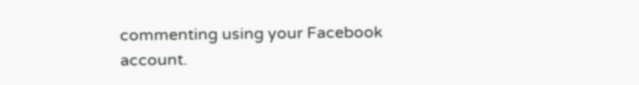commenting using your Facebook account.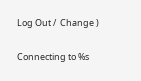Log Out /  Change )

Connecting to %s